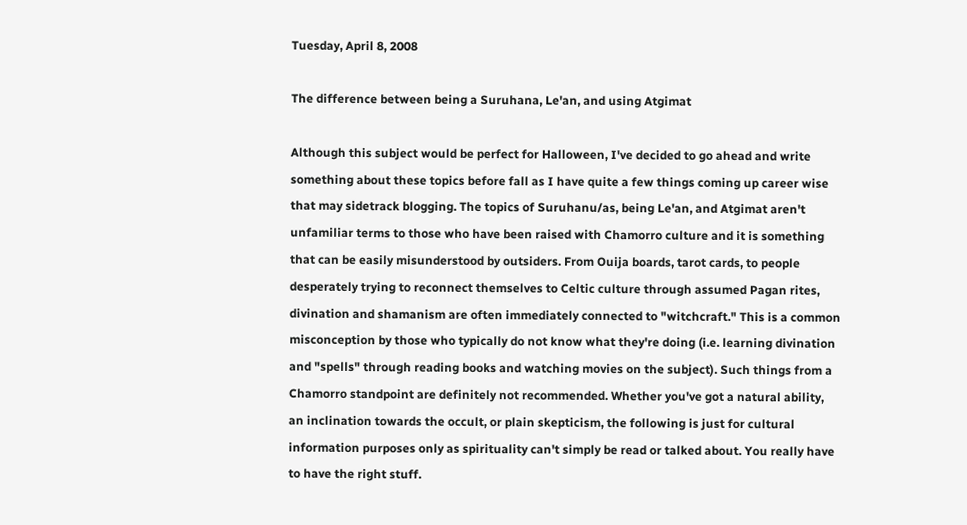Tuesday, April 8, 2008

The difference between being a Suruhana, Le'an, and using Atgimat

Although this subject would be perfect for Halloween, I've decided to go ahead and write something about these topics before fall as I have quite a few things coming up career wise that may sidetrack blogging. The topics of Suruhanu/as, being Le'an, and Atgimat aren't unfamiliar terms to those who have been raised with Chamorro culture and it is something that can be easily misunderstood by outsiders. From Ouija boards, tarot cards, to people desperately trying to reconnect themselves to Celtic culture through assumed Pagan rites, divination and shamanism are often immediately connected to "witchcraft." This is a common misconception by those who typically do not know what they're doing (i.e. learning divination and "spells" through reading books and watching movies on the subject). Such things from a Chamorro standpoint are definitely not recommended. Whether you've got a natural ability, an inclination towards the occult, or plain skepticism, the following is just for cultural information purposes only as spirituality can't simply be read or talked about. You really have to have the right stuff.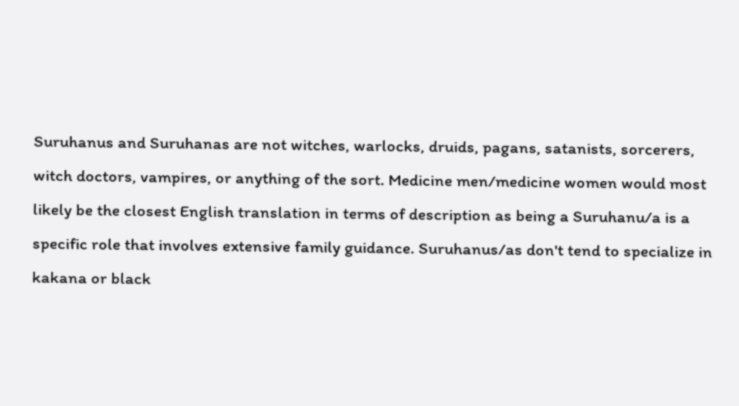Suruhanus and Suruhanas are not witches, warlocks, druids, pagans, satanists, sorcerers, witch doctors, vampires, or anything of the sort. Medicine men/medicine women would most likely be the closest English translation in terms of description as being a Suruhanu/a is a specific role that involves extensive family guidance. Suruhanus/as don't tend to specialize in kakana or black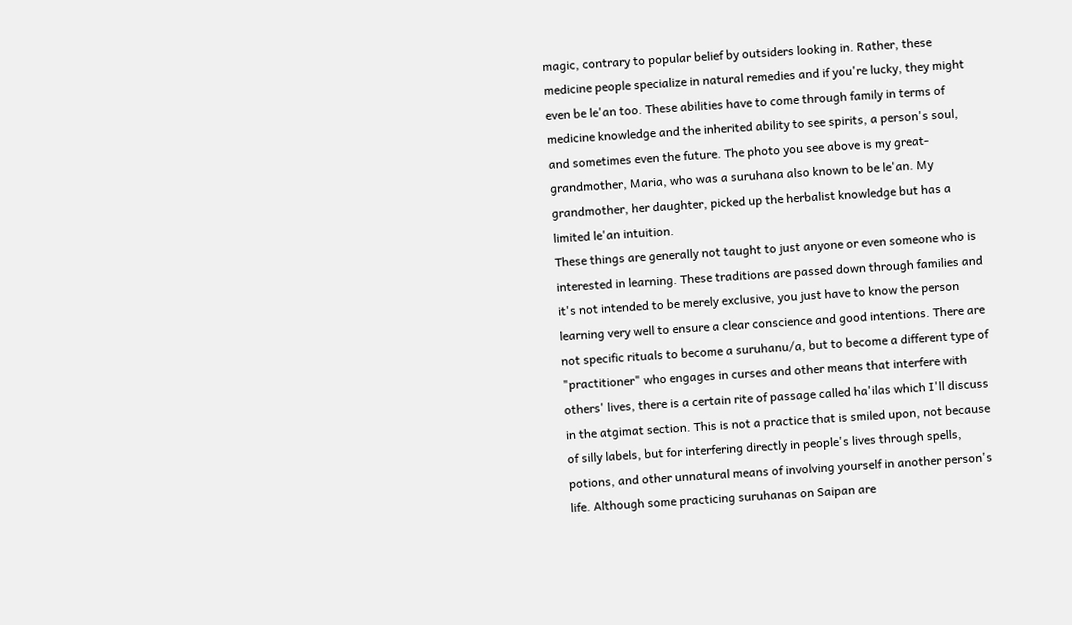magic, contrary to popular belief by outsiders looking in. Rather, these medicine people specialize in natural remedies and if you're lucky, they might even be le'an too. These abilities have to come through family in terms of medicine knowledge and the inherited ability to see spirits, a person's soul, and sometimes even the future. The photo you see above is my great-grandmother, Maria, who was a suruhana also known to be le'an. My grandmother, her daughter, picked up the herbalist knowledge but has a limited le'an intuition.
These things are generally not taught to just anyone or even someone who is interested in learning. These traditions are passed down through families and it's not intended to be merely exclusive, you just have to know the person learning very well to ensure a clear conscience and good intentions. There are not specific rituals to become a suruhanu/a, but to become a different type of "practitioner" who engages in curses and other means that interfere with others' lives, there is a certain rite of passage called ha'ilas which I'll discuss in the atgimat section. This is not a practice that is smiled upon, not because of silly labels, but for interfering directly in people's lives through spells, potions, and other unnatural means of involving yourself in another person's life. Although some practicing suruhanas on Saipan are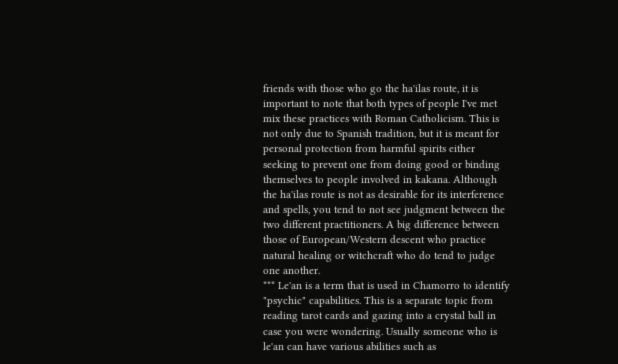friends with those who go the ha'ilas route, it is important to note that both types of people I've met mix these practices with Roman Catholicism. This is not only due to Spanish tradition, but it is meant for personal protection from harmful spirits either seeking to prevent one from doing good or binding themselves to people involved in kakana. Although the ha'ilas route is not as desirable for its interference and spells, you tend to not see judgment between the two different practitioners. A big difference between those of European/Western descent who practice natural healing or witchcraft who do tend to judge one another.
*** Le'an is a term that is used in Chamorro to identify "psychic" capabilities. This is a separate topic from reading tarot cards and gazing into a crystal ball in case you were wondering. Usually someone who is le'an can have various abilities such as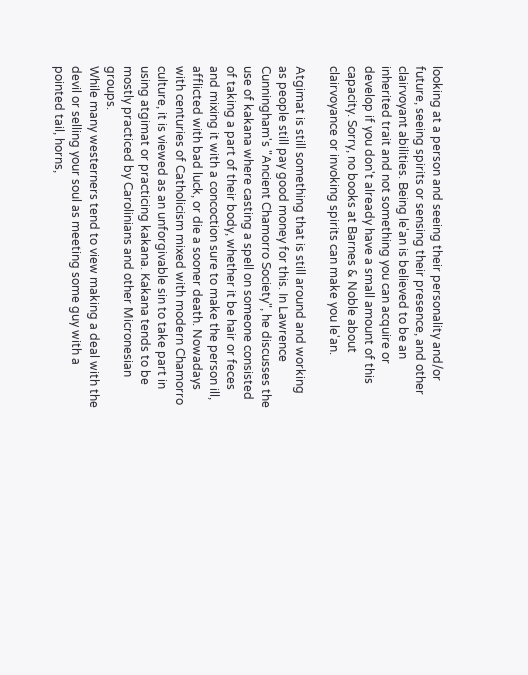looking at a person and seeing their personality and/or future, seeing spirits or sensing their presence, and other clairvoyant abilities. Being le'an is believed to be an inherited trait and not something you can acquire or develop if you don't already have a small amount of this capacity. Sorry, no books at Barnes & Noble about clairvoyance or invoking spirits can make you le'an.

Atgimat is still something that is still around and working as people still pay good money for this. In Lawrence Cunningham's "Ancient Chamorro Society", he discusses the use of kakana where casting a spell on someone consisted of taking a part of their body, whether it be hair or feces and mixing it with a concoction sure to make the person ill, afflicted with bad luck, or die a sooner death. Nowadays with centuries of Catholicism mixed with modern Chamorro culture, it is viewed as an unforgivable sin to take part in using atgimat or practicing kakana. Kakana tends to be mostly practiced by Carolinians and other Micronesian groups.
While many westerners tend to view making a deal with the devil or selling your soul as meeting some guy with a pointed tail, horns,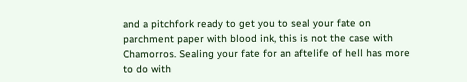and a pitchfork ready to get you to seal your fate on parchment paper with blood ink, this is not the case with Chamorros. Sealing your fate for an aftelife of hell has more to do with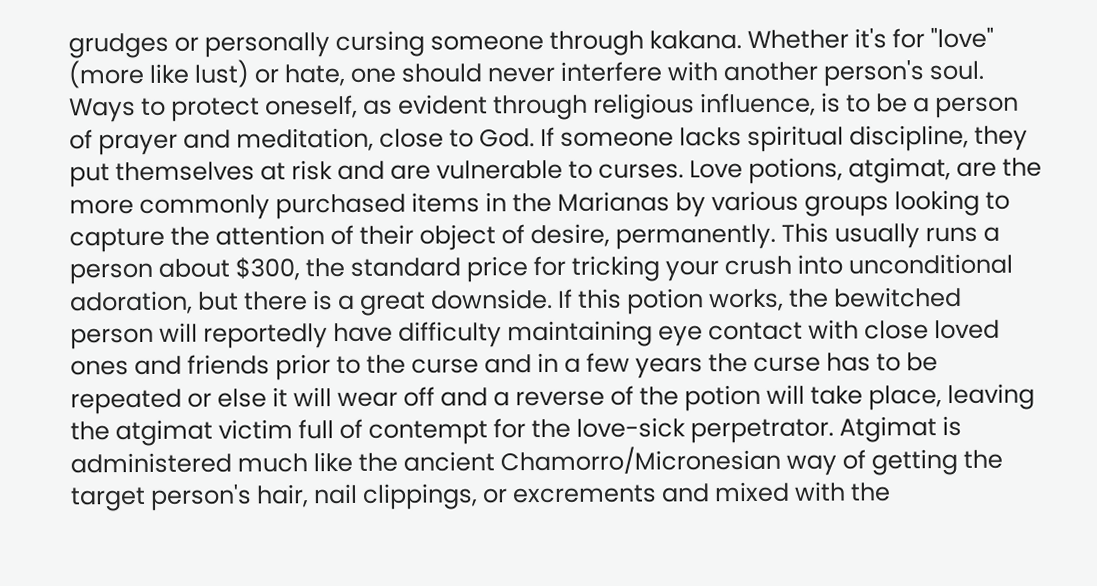grudges or personally cursing someone through kakana. Whether it's for "love" (more like lust) or hate, one should never interfere with another person's soul.
Ways to protect oneself, as evident through religious influence, is to be a person of prayer and meditation, close to God. If someone lacks spiritual discipline, they put themselves at risk and are vulnerable to curses. Love potions, atgimat, are the more commonly purchased items in the Marianas by various groups looking to capture the attention of their object of desire, permanently. This usually runs a person about $300, the standard price for tricking your crush into unconditional adoration, but there is a great downside. If this potion works, the bewitched person will reportedly have difficulty maintaining eye contact with close loved ones and friends prior to the curse and in a few years the curse has to be repeated or else it will wear off and a reverse of the potion will take place, leaving the atgimat victim full of contempt for the love-sick perpetrator. Atgimat is administered much like the ancient Chamorro/Micronesian way of getting the target person's hair, nail clippings, or excrements and mixed with the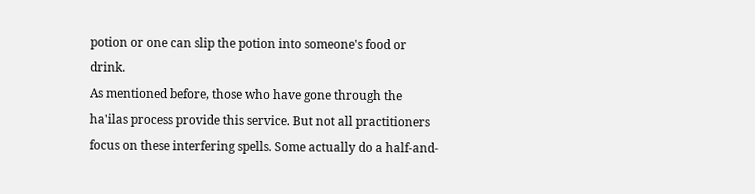potion or one can slip the potion into someone's food or drink.
As mentioned before, those who have gone through the ha'ilas process provide this service. But not all practitioners focus on these interfering spells. Some actually do a half-and-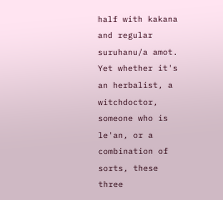half with kakana and regular suruhanu/a amot. Yet whether it's an herbalist, a witchdoctor, someone who is le'an, or a combination of sorts, these three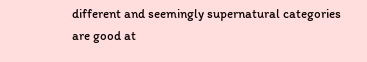different and seemingly supernatural categories are good at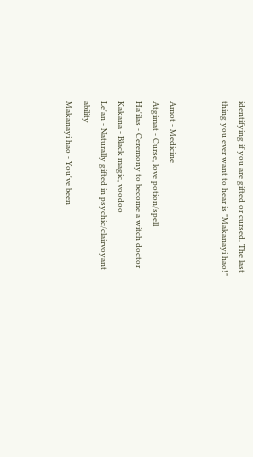identifying if you are gifted or cursed. The last thing you ever want to hear is "Makanayi hao!"


Amot - Medicine
Atgimat - Curse, love potion/spell
Ha'ilas - Ceremony to become a witch doctor
Kakana - Black magic, voodoo
Le'an - Naturally gifted in psychic/clairvoyant ability
Makanayi hao - You've been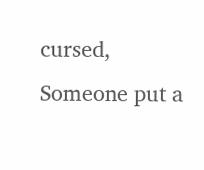cursed, Someone put a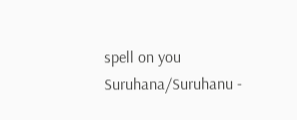spell on you
Suruhana/Suruhanu -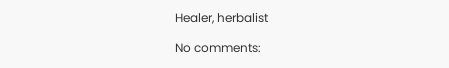Healer, herbalist

No comments: